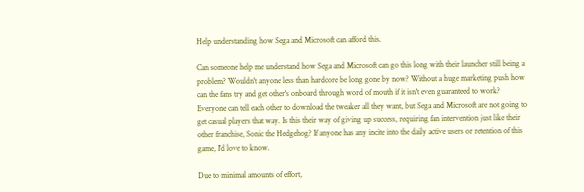Help understanding how Sega and Microsoft can afford this.

Can someone help me understand how Sega and Microsoft can go this long with their launcher still being a problem? Wouldn't anyone less than hardcore be long gone by now? Without a huge marketing push how can the fans try and get other's onboard through word of mouth if it isn't even guaranteed to work? Everyone can tell each other to download the tweaker all they want, but Sega and Microsoft are not going to get casual players that way. Is this their way of giving up success, requiring fan intervention just like their other franchise, Sonic the Hedgehog? If anyone has any incite into the daily active users or retention of this game, I'd love to know.

Due to minimal amounts of effort,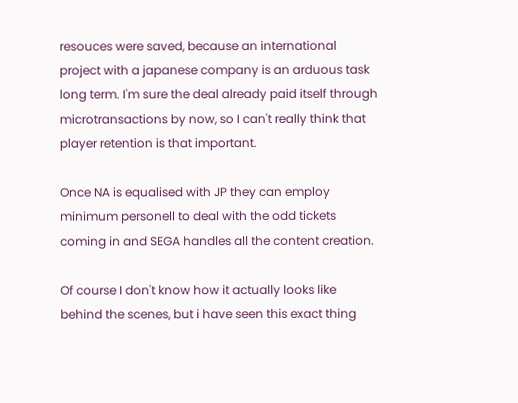resouces were saved, because an international project with a japanese company is an arduous task long term. I'm sure the deal already paid itself through microtransactions by now, so I can't really think that player retention is that important.

Once NA is equalised with JP they can employ minimum personell to deal with the odd tickets coming in and SEGA handles all the content creation.

Of course I don't know how it actually looks like behind the scenes, but i have seen this exact thing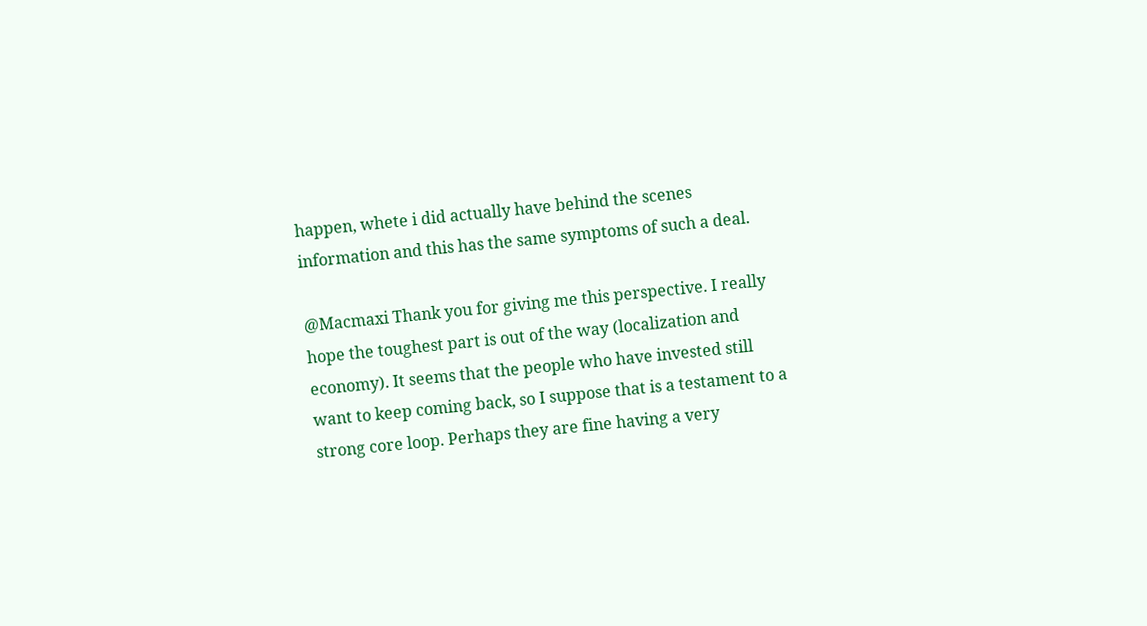happen, whete i did actually have behind the scenes information and this has the same symptoms of such a deal.

@Macmaxi Thank you for giving me this perspective. I really hope the toughest part is out of the way (localization and economy). It seems that the people who have invested still want to keep coming back, so I suppose that is a testament to a strong core loop. Perhaps they are fine having a very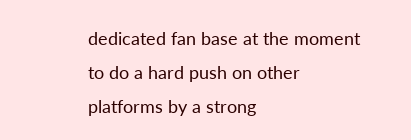dedicated fan base at the moment to do a hard push on other platforms by a strong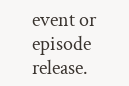event or episode release.